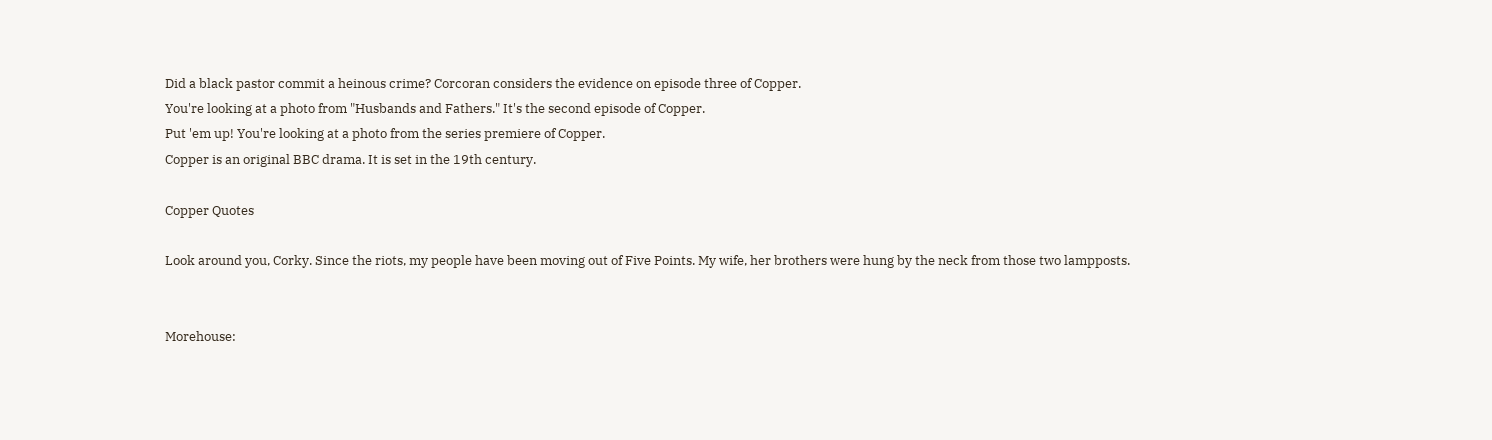Did a black pastor commit a heinous crime? Corcoran considers the evidence on episode three of Copper.
You're looking at a photo from "Husbands and Fathers." It's the second episode of Copper.
Put 'em up! You're looking at a photo from the series premiere of Copper.
Copper is an original BBC drama. It is set in the 19th century.

Copper Quotes

Look around you, Corky. Since the riots, my people have been moving out of Five Points. My wife, her brothers were hung by the neck from those two lampposts.


Morehouse: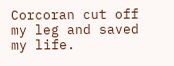Corcoran cut off my leg and saved my life.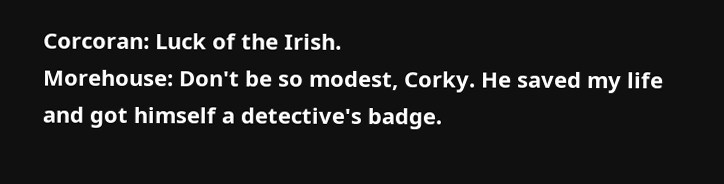Corcoran: Luck of the Irish.
Morehouse: Don't be so modest, Corky. He saved my life and got himself a detective's badge.